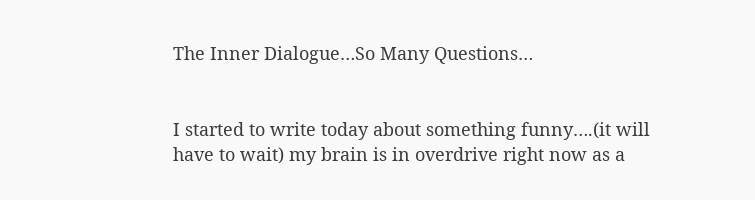The Inner Dialogue…So Many Questions…


I started to write today about something funny….(it will have to wait) my brain is in overdrive right now as a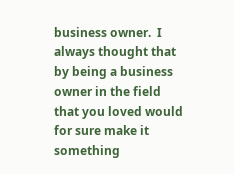business owner.  I always thought that by being a business owner in the field that you loved would for sure make it something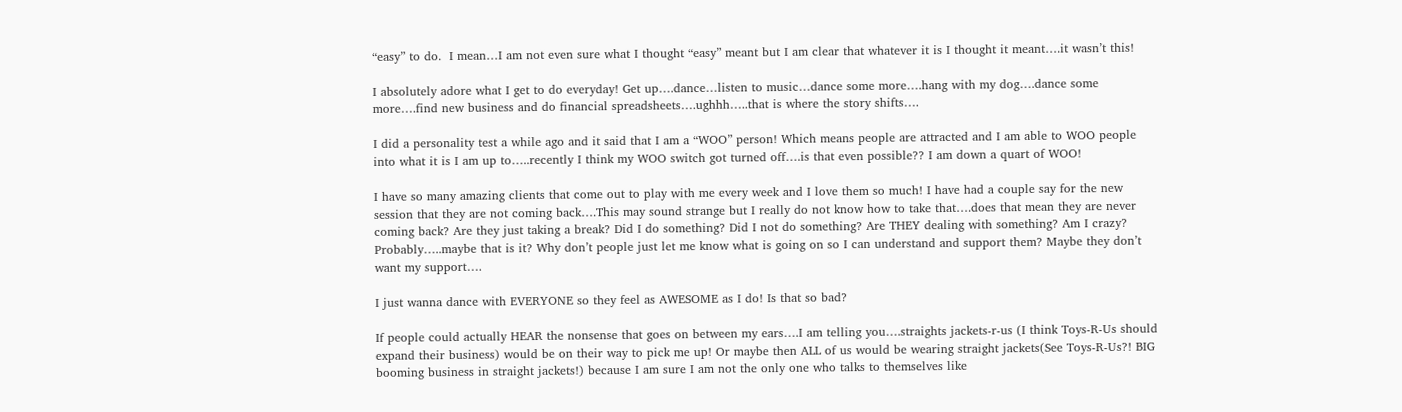“easy” to do.  I mean…I am not even sure what I thought “easy” meant but I am clear that whatever it is I thought it meant….it wasn’t this!

I absolutely adore what I get to do everyday! Get up….dance…listen to music…dance some more….hang with my dog….dance some more….find new business and do financial spreadsheets….ughhh…..that is where the story shifts….

I did a personality test a while ago and it said that I am a “WOO” person! Which means people are attracted and I am able to WOO people into what it is I am up to…..recently I think my WOO switch got turned off….is that even possible?? I am down a quart of WOO!

I have so many amazing clients that come out to play with me every week and I love them so much! I have had a couple say for the new session that they are not coming back….This may sound strange but I really do not know how to take that….does that mean they are never coming back? Are they just taking a break? Did I do something? Did I not do something? Are THEY dealing with something? Am I crazy? Probably…..maybe that is it? Why don’t people just let me know what is going on so I can understand and support them? Maybe they don’t want my support….

I just wanna dance with EVERYONE so they feel as AWESOME as I do! Is that so bad?

If people could actually HEAR the nonsense that goes on between my ears….I am telling you….straights jackets-r-us (I think Toys-R-Us should expand their business) would be on their way to pick me up! Or maybe then ALL of us would be wearing straight jackets(See Toys-R-Us?! BIG booming business in straight jackets!) because I am sure I am not the only one who talks to themselves like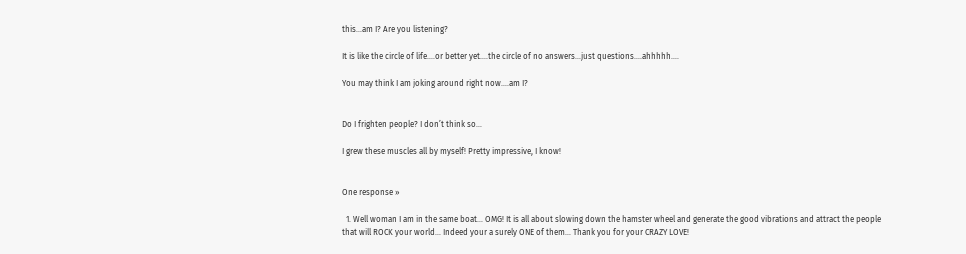this…am I? Are you listening?

It is like the circle of life….or better yet….the circle of no answers…just questions….ahhhhh….

You may think I am joking around right now….am I?


Do I frighten people? I don’t think so…

I grew these muscles all by myself! Pretty impressive, I know!


One response »

  1. Well woman I am in the same boat… OMG! It is all about slowing down the hamster wheel and generate the good vibrations and attract the people that will ROCK your world… Indeed your a surely ONE of them… Thank you for your CRAZY LOVE!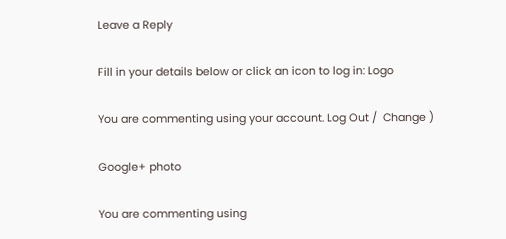Leave a Reply

Fill in your details below or click an icon to log in: Logo

You are commenting using your account. Log Out /  Change )

Google+ photo

You are commenting using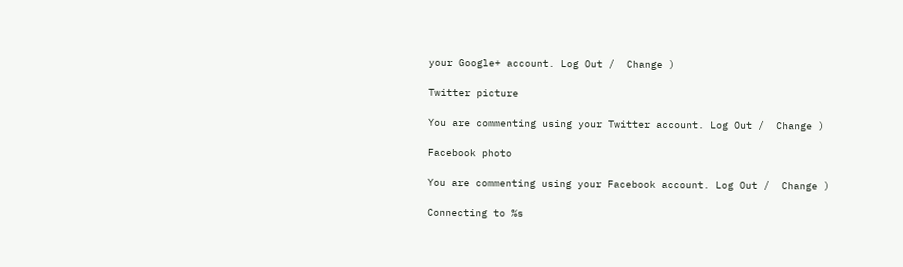your Google+ account. Log Out /  Change )

Twitter picture

You are commenting using your Twitter account. Log Out /  Change )

Facebook photo

You are commenting using your Facebook account. Log Out /  Change )

Connecting to %s